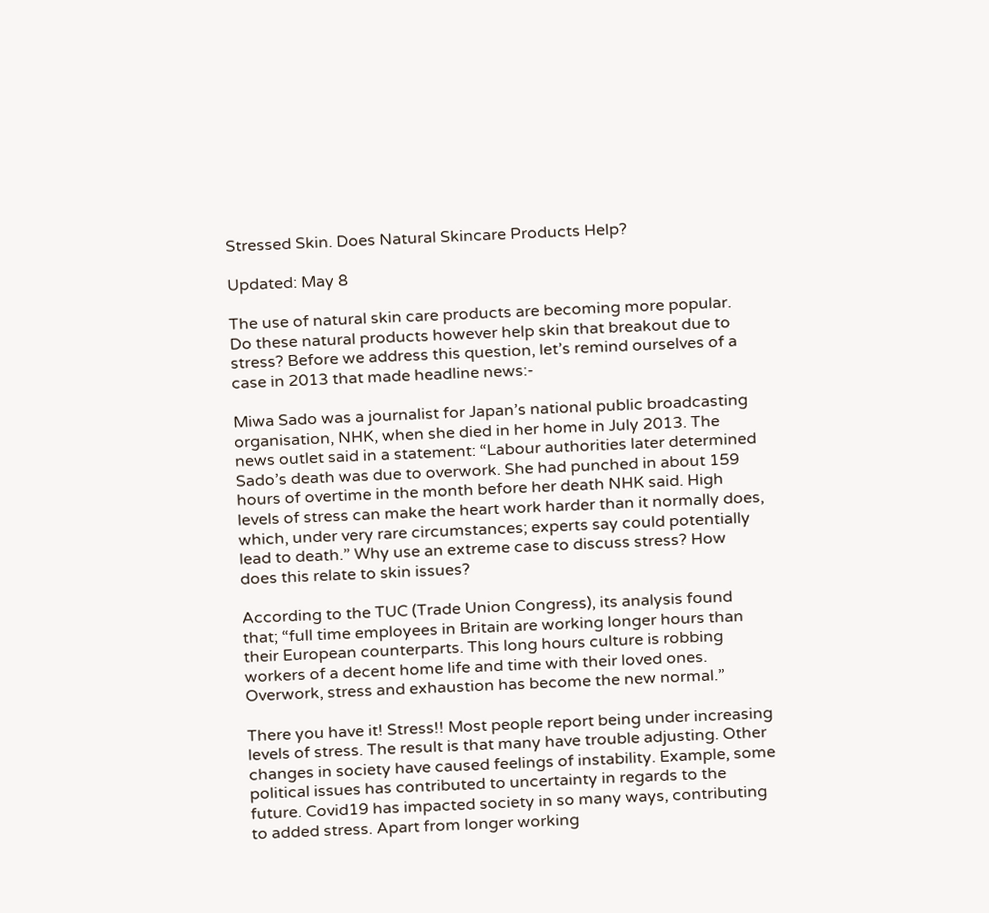Stressed Skin. Does Natural Skincare Products Help?

Updated: May 8

The use of natural skin care products are becoming more popular. Do these natural products however help skin that breakout due to stress? Before we address this question, let’s remind ourselves of a case in 2013 that made headline news:-

Miwa Sado was a journalist for Japan’s national public broadcasting organisation, NHK, when she died in her home in July 2013. The news outlet said in a statement: “Labour authorities later determined Sado’s death was due to overwork. She had punched in about 159 hours of overtime in the month before her death NHK said. High levels of stress can make the heart work harder than it normally does, which, under very rare circumstances; experts say could potentially lead to death.” Why use an extreme case to discuss stress? How does this relate to skin issues?

According to the TUC (Trade Union Congress), its analysis found that; “full time employees in Britain are working longer hours than their European counterparts. This long hours culture is robbing workers of a decent home life and time with their loved ones. Overwork, stress and exhaustion has become the new normal.”

There you have it! Stress!! Most people report being under increasing levels of stress. The result is that many have trouble adjusting. Other changes in society have caused feelings of instability. Example, some political issues has contributed to uncertainty in regards to the future. Covid19 has impacted society in so many ways, contributing to added stress. Apart from longer working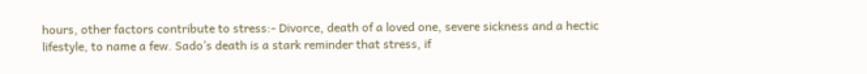hours, other factors contribute to stress:- Divorce, death of a loved one, severe sickness and a hectic lifestyle, to name a few. Sado’s death is a stark reminder that stress, if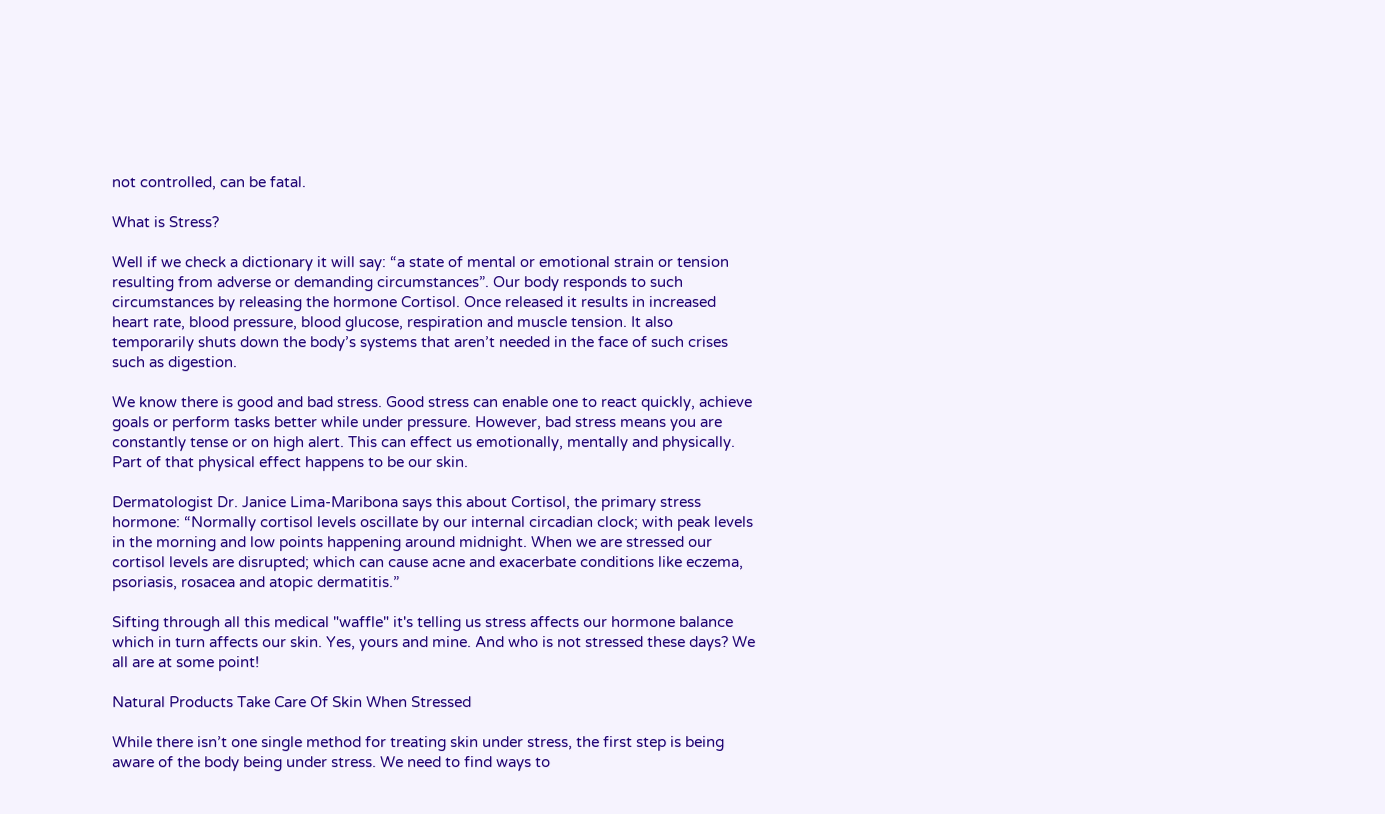not controlled, can be fatal.

What is Stress?

Well if we check a dictionary it will say: “a state of mental or emotional strain or tension resulting from adverse or demanding circumstances”. Our body responds to such circumstances by releasing the hormone Cortisol. Once released it results in increased heart rate, blood pressure, blood glucose, respiration and muscle tension. It also temporarily shuts down the body’s systems that aren’t needed in the face of such crises such as digestion.

We know there is good and bad stress. Good stress can enable one to react quickly, achieve goals or perform tasks better while under pressure. However, bad stress means you are constantly tense or on high alert. This can effect us emotionally, mentally and physically. Part of that physical effect happens to be our skin.

Dermatologist Dr. Janice Lima-Maribona says this about Cortisol, the primary stress hormone: “Normally cortisol levels oscillate by our internal circadian clock; with peak levels in the morning and low points happening around midnight. When we are stressed our cortisol levels are disrupted; which can cause acne and exacerbate conditions like eczema, psoriasis, rosacea and atopic dermatitis.”

Sifting through all this medical "waffle" it's telling us stress affects our hormone balance which in turn affects our skin. Yes, yours and mine. And who is not stressed these days? We all are at some point!

Natural Products Take Care Of Skin When Stressed

While there isn’t one single method for treating skin under stress, the first step is being aware of the body being under stress. We need to find ways to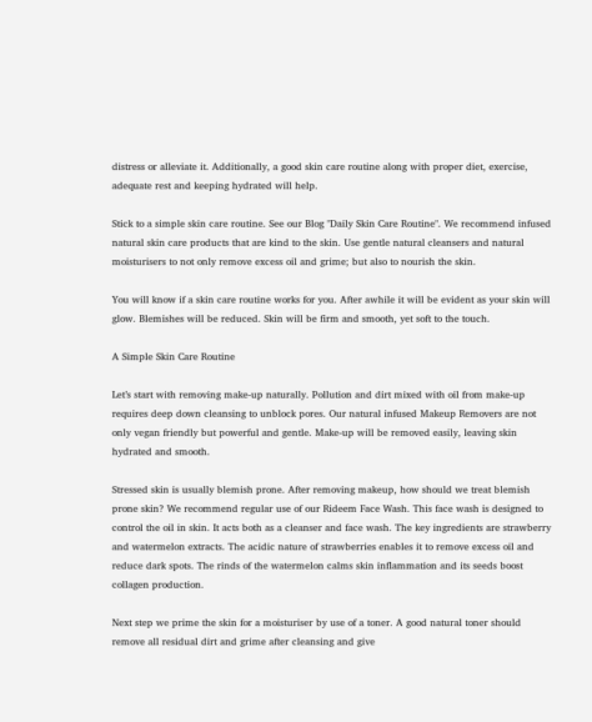distress or alleviate it. Additionally, a good skin care routine along with proper diet, exercise, adequate rest and keeping hydrated will help.

Stick to a simple skin care routine. See our Blog "Daily Skin Care Routine". We recommend infused natural skin care products that are kind to the skin. Use gentle natural cleansers and natural moisturisers to not only remove excess oil and grime; but also to nourish the skin.

You will know if a skin care routine works for you. After awhile it will be evident as your skin will glow. Blemishes will be reduced. Skin will be firm and smooth, yet soft to the touch.

A Simple Skin Care Routine

Let’s start with removing make-up naturally. Pollution and dirt mixed with oil from make-up requires deep down cleansing to unblock pores. Our natural infused Makeup Removers are not only vegan friendly but powerful and gentle. Make-up will be removed easily, leaving skin hydrated and smooth.

Stressed skin is usually blemish prone. After removing makeup, how should we treat blemish prone skin? We recommend regular use of our Rideem Face Wash. This face wash is designed to control the oil in skin. It acts both as a cleanser and face wash. The key ingredients are strawberry and watermelon extracts. The acidic nature of strawberries enables it to remove excess oil and reduce dark spots. The rinds of the watermelon calms skin inflammation and its seeds boost collagen production.

Next step we prime the skin for a moisturiser by use of a toner. A good natural toner should remove all residual dirt and grime after cleansing and give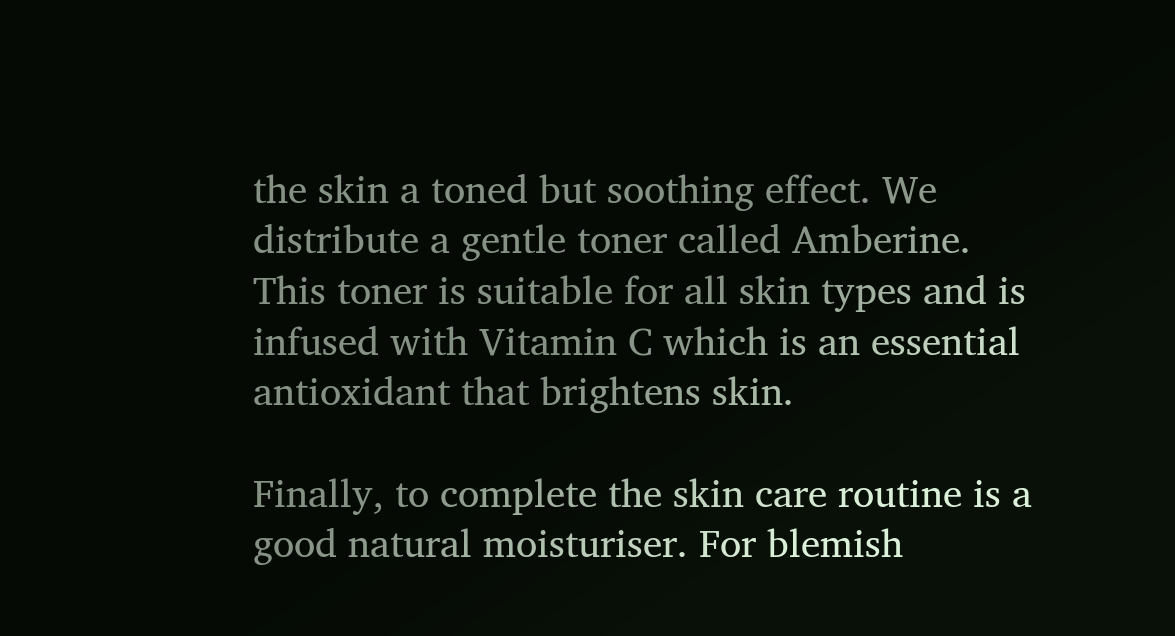the skin a toned but soothing effect. We distribute a gentle toner called Amberine. This toner is suitable for all skin types and is infused with Vitamin C which is an essential antioxidant that brightens skin.

Finally, to complete the skin care routine is a good natural moisturiser. For blemish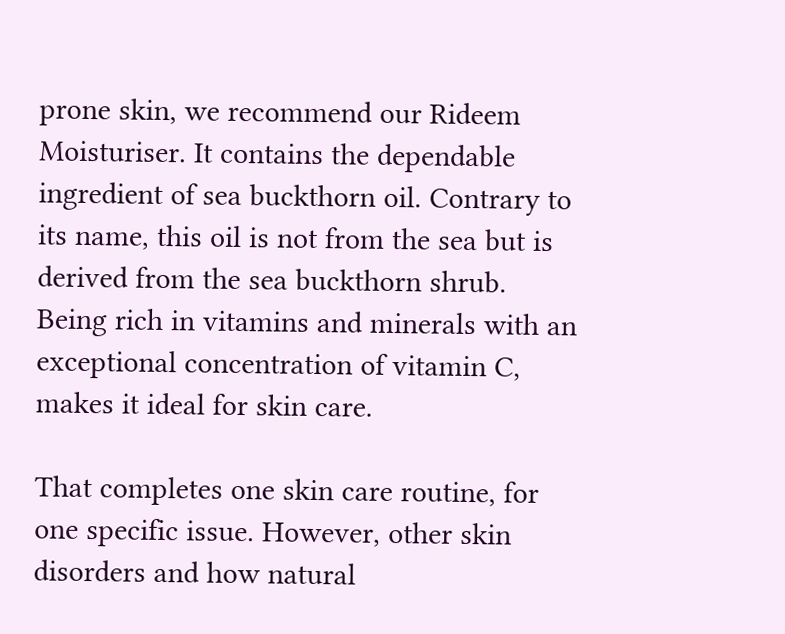prone skin, we recommend our Rideem Moisturiser. It contains the dependable ingredient of sea buckthorn oil. Contrary to its name, this oil is not from the sea but is derived from the sea buckthorn shrub. Being rich in vitamins and minerals with an exceptional concentration of vitamin C, makes it ideal for skin care.

That completes one skin care routine, for one specific issue. However, other skin disorders and how natural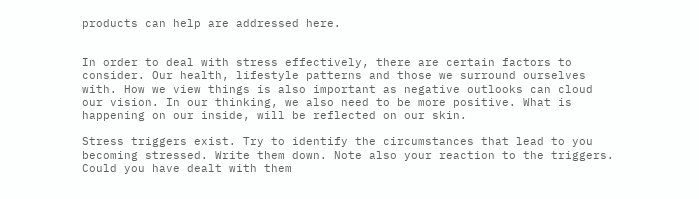products can help are addressed here.


In order to deal with stress effectively, there are certain factors to consider. Our health, lifestyle patterns and those we surround ourselves with. How we view things is also important as negative outlooks can cloud our vision. In our thinking, we also need to be more positive. What is happening on our inside, will be reflected on our skin.

Stress triggers exist. Try to identify the circumstances that lead to you becoming stressed. Write them down. Note also your reaction to the triggers. Could you have dealt with them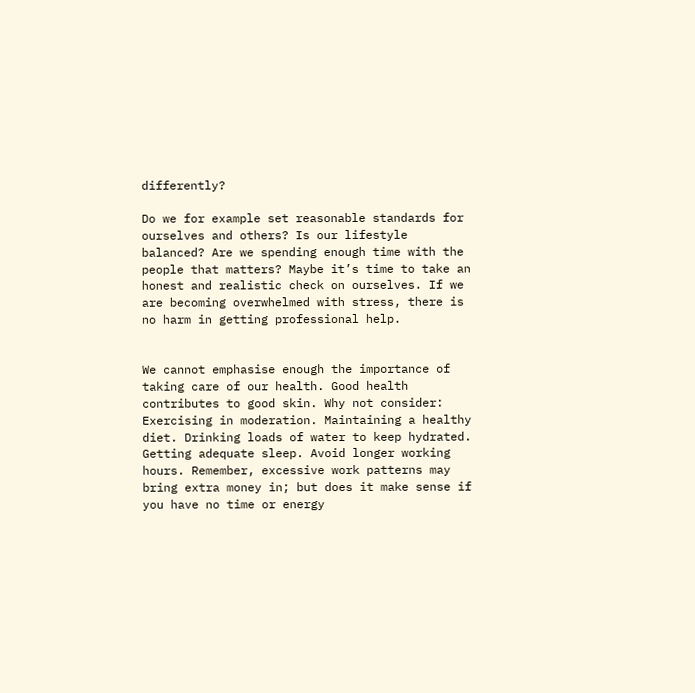differently?

Do we for example set reasonable standards for ourselves and others? Is our lifestyle balanced? Are we spending enough time with the people that matters? Maybe it’s time to take an honest and realistic check on ourselves. If we are becoming overwhelmed with stress, there is no harm in getting professional help.


We cannot emphasise enough the importance of taking care of our health. Good health contributes to good skin. Why not consider: Exercising in moderation. Maintaining a healthy diet. Drinking loads of water to keep hydrated. Getting adequate sleep. Avoid longer working hours. Remember, excessive work patterns may bring extra money in; but does it make sense if you have no time or energy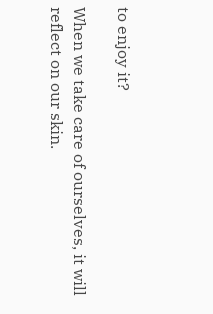to enjoy it?

When we take care of ourselves, it will reflect on our skin.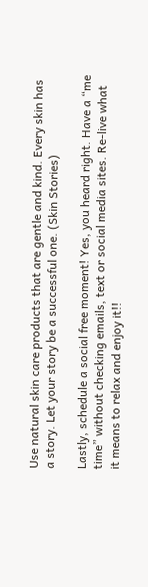Use natural skin care products that are gentle and kind. Every skin has a story. Let your story be a successful one. (Skin Stories)

Lastly, schedule a social free moment! Yes, you heard right. Have a “me time” without checking emails, text or social media sites. Re-live what it means to relax and enjoy it!!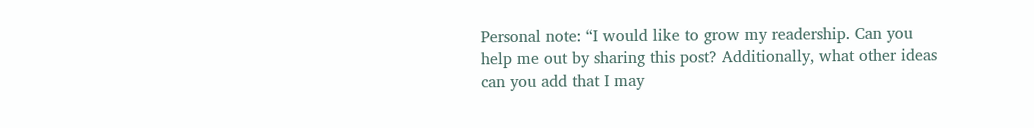Personal note: “I would like to grow my readership. Can you help me out by sharing this post? Additionally, what other ideas can you add that I may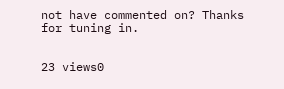not have commented on? Thanks for tuning in.


23 views0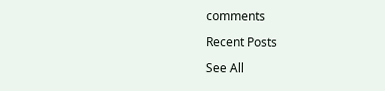comments

Recent Posts

See All